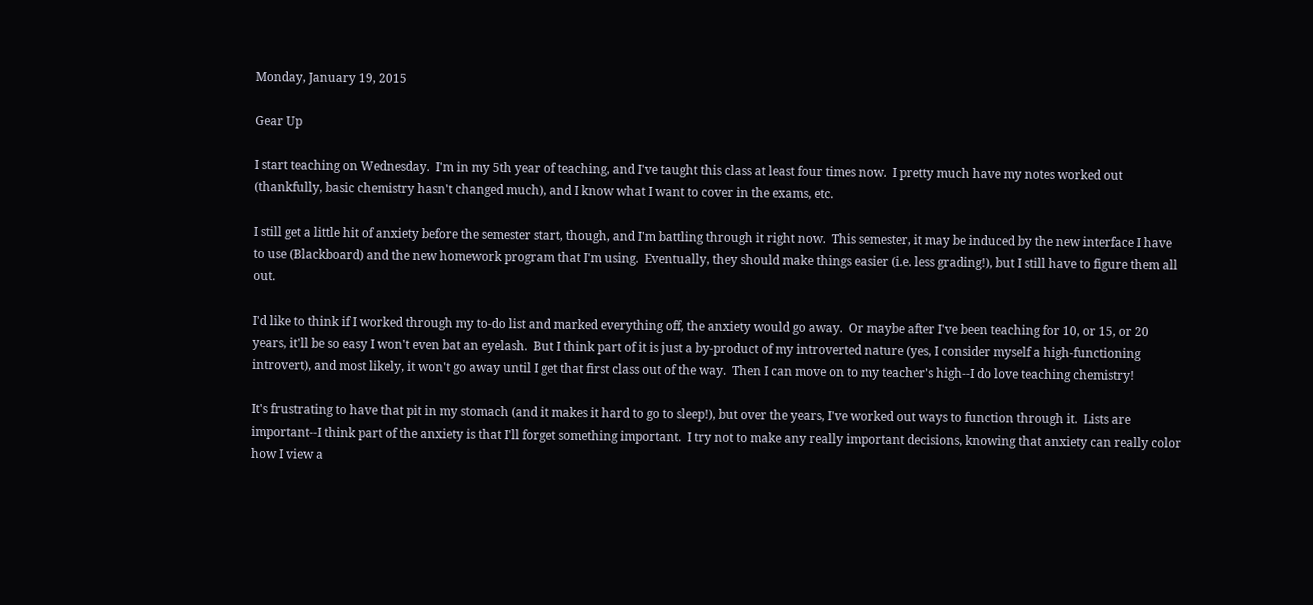Monday, January 19, 2015

Gear Up

I start teaching on Wednesday.  I'm in my 5th year of teaching, and I've taught this class at least four times now.  I pretty much have my notes worked out (thankfully, basic chemistry hasn't changed much), and I know what I want to cover in the exams, etc.

I still get a little hit of anxiety before the semester start, though, and I'm battling through it right now.  This semester, it may be induced by the new interface I have to use (Blackboard) and the new homework program that I'm using.  Eventually, they should make things easier (i.e. less grading!), but I still have to figure them all out.

I'd like to think if I worked through my to-do list and marked everything off, the anxiety would go away.  Or maybe after I've been teaching for 10, or 15, or 20 years, it'll be so easy I won't even bat an eyelash.  But I think part of it is just a by-product of my introverted nature (yes, I consider myself a high-functioning introvert), and most likely, it won't go away until I get that first class out of the way.  Then I can move on to my teacher's high--I do love teaching chemistry!

It's frustrating to have that pit in my stomach (and it makes it hard to go to sleep!), but over the years, I've worked out ways to function through it.  Lists are important--I think part of the anxiety is that I'll forget something important.  I try not to make any really important decisions, knowing that anxiety can really color how I view a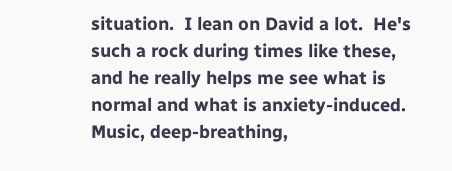situation.  I lean on David a lot.  He's such a rock during times like these, and he really helps me see what is normal and what is anxiety-induced.  Music, deep-breathing,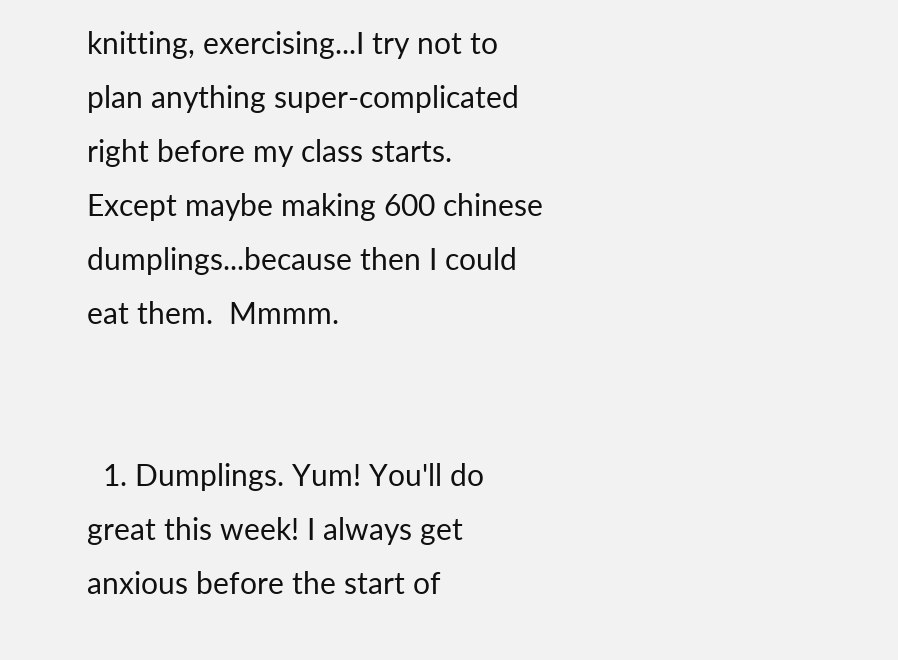knitting, exercising...I try not to plan anything super-complicated right before my class starts.  Except maybe making 600 chinese dumplings...because then I could eat them.  Mmmm.


  1. Dumplings. Yum! You'll do great this week! I always get anxious before the start of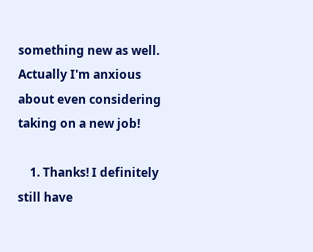something new as well. Actually I'm anxious about even considering taking on a new job!

    1. Thanks! I definitely still have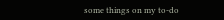some things on my to-do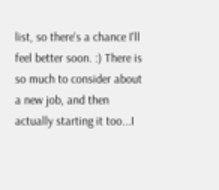list, so there's a chance I'll feel better soon. :) There is so much to consider about a new job, and then actually starting it too...I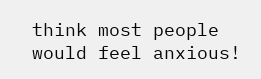think most people would feel anxious!